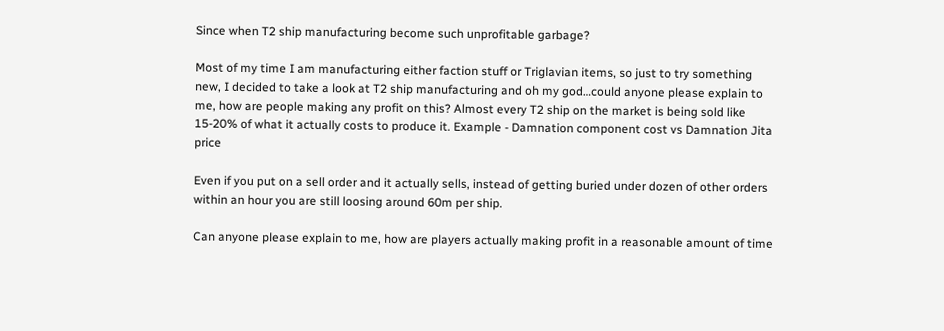Since when T2 ship manufacturing become such unprofitable garbage?

Most of my time I am manufacturing either faction stuff or Triglavian items, so just to try something new, I decided to take a look at T2 ship manufacturing and oh my god…could anyone please explain to me, how are people making any profit on this? Almost every T2 ship on the market is being sold like 15-20% of what it actually costs to produce it. Example - Damnation component cost vs Damnation Jita price

Even if you put on a sell order and it actually sells, instead of getting buried under dozen of other orders within an hour you are still loosing around 60m per ship.

Can anyone please explain to me, how are players actually making profit in a reasonable amount of time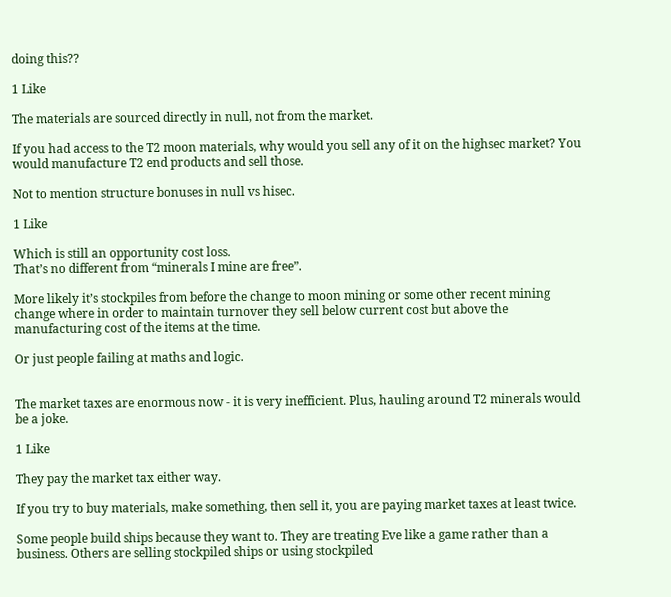doing this??

1 Like

The materials are sourced directly in null, not from the market.

If you had access to the T2 moon materials, why would you sell any of it on the highsec market? You would manufacture T2 end products and sell those.

Not to mention structure bonuses in null vs hisec.

1 Like

Which is still an opportunity cost loss.
That’s no different from “minerals I mine are free”.

More likely it’s stockpiles from before the change to moon mining or some other recent mining change where in order to maintain turnover they sell below current cost but above the manufacturing cost of the items at the time.

Or just people failing at maths and logic.


The market taxes are enormous now - it is very inefficient. Plus, hauling around T2 minerals would be a joke.

1 Like

They pay the market tax either way.

If you try to buy materials, make something, then sell it, you are paying market taxes at least twice.

Some people build ships because they want to. They are treating Eve like a game rather than a business. Others are selling stockpiled ships or using stockpiled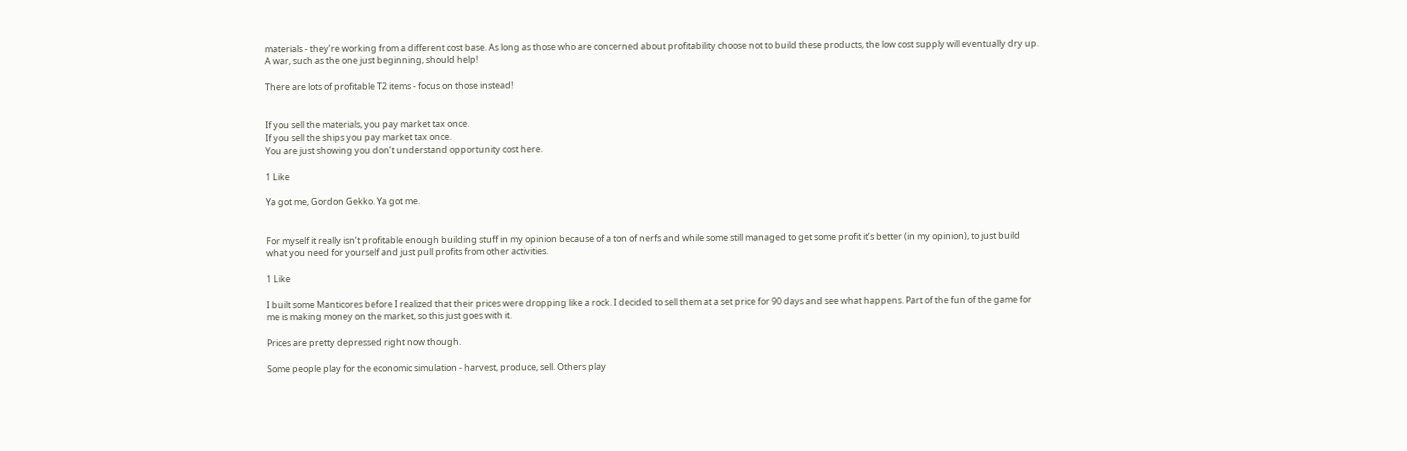materials - they’re working from a different cost base. As long as those who are concerned about profitability choose not to build these products, the low cost supply will eventually dry up. A war, such as the one just beginning, should help!

There are lots of profitable T2 items - focus on those instead!


If you sell the materials, you pay market tax once.
If you sell the ships you pay market tax once.
You are just showing you don’t understand opportunity cost here.

1 Like

Ya got me, Gordon Gekko. Ya got me.


For myself it really isn’t profitable enough building stuff in my opinion because of a ton of nerfs and while some still managed to get some profit it’s better (in my opinion), to just build what you need for yourself and just pull profits from other activities.

1 Like

I built some Manticores before I realized that their prices were dropping like a rock. I decided to sell them at a set price for 90 days and see what happens. Part of the fun of the game for me is making money on the market, so this just goes with it.

Prices are pretty depressed right now though.

Some people play for the economic simulation - harvest, produce, sell. Others play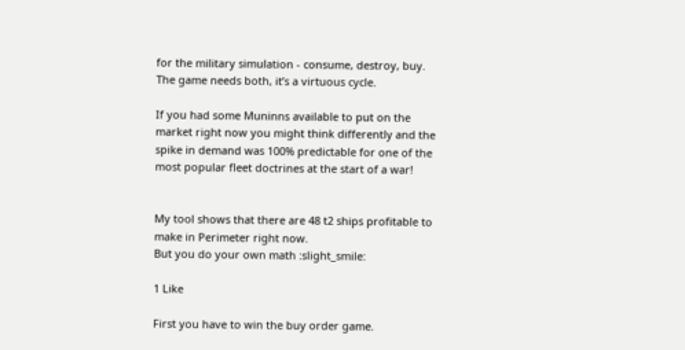for the military simulation - consume, destroy, buy. The game needs both, it’s a virtuous cycle.

If you had some Muninns available to put on the market right now you might think differently and the spike in demand was 100% predictable for one of the most popular fleet doctrines at the start of a war!


My tool shows that there are 48 t2 ships profitable to make in Perimeter right now.
But you do your own math :slight_smile:

1 Like

First you have to win the buy order game.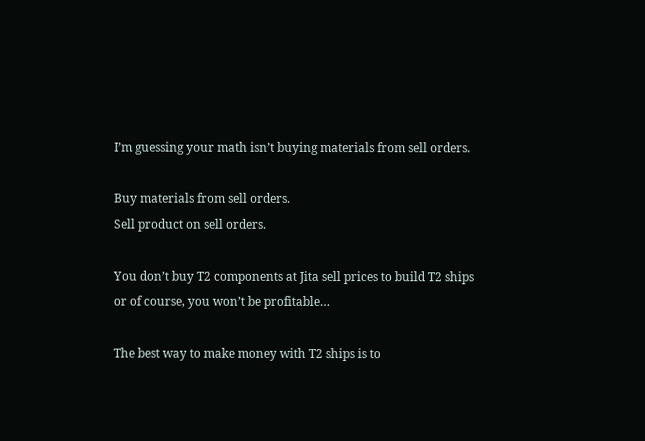I’m guessing your math isn’t buying materials from sell orders.

Buy materials from sell orders.
Sell product on sell orders.

You don’t buy T2 components at Jita sell prices to build T2 ships or of course, you won’t be profitable…

The best way to make money with T2 ships is to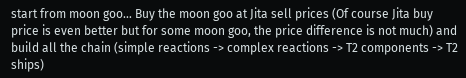start from moon goo… Buy the moon goo at Jita sell prices (Of course Jita buy price is even better but for some moon goo, the price difference is not much) and build all the chain (simple reactions -> complex reactions -> T2 components -> T2 ships)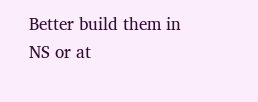Better build them in NS or at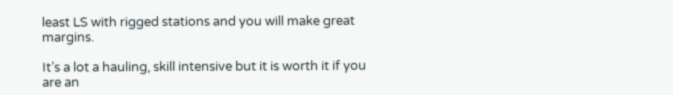least LS with rigged stations and you will make great margins.

It’s a lot a hauling, skill intensive but it is worth it if you are an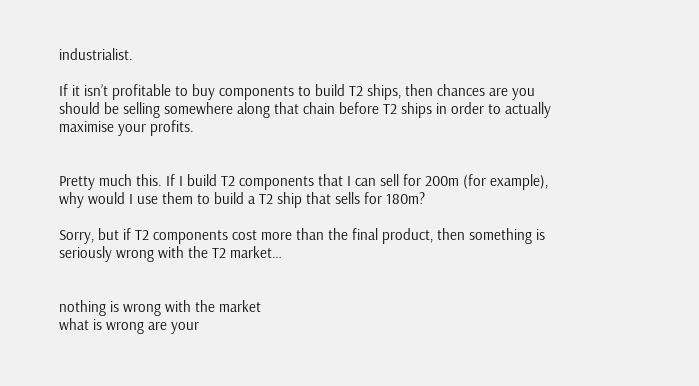industrialist.

If it isn’t profitable to buy components to build T2 ships, then chances are you should be selling somewhere along that chain before T2 ships in order to actually maximise your profits.


Pretty much this. If I build T2 components that I can sell for 200m (for example), why would I use them to build a T2 ship that sells for 180m?

Sorry, but if T2 components cost more than the final product, then something is seriously wrong with the T2 market…


nothing is wrong with the market
what is wrong are your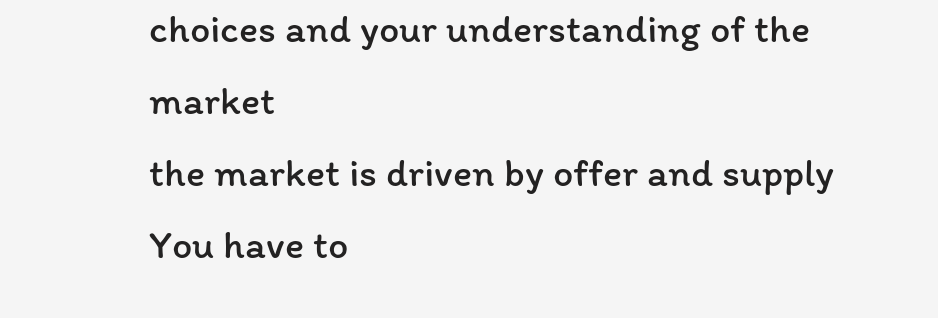choices and your understanding of the market
the market is driven by offer and supply
You have to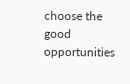choose the good opportunities